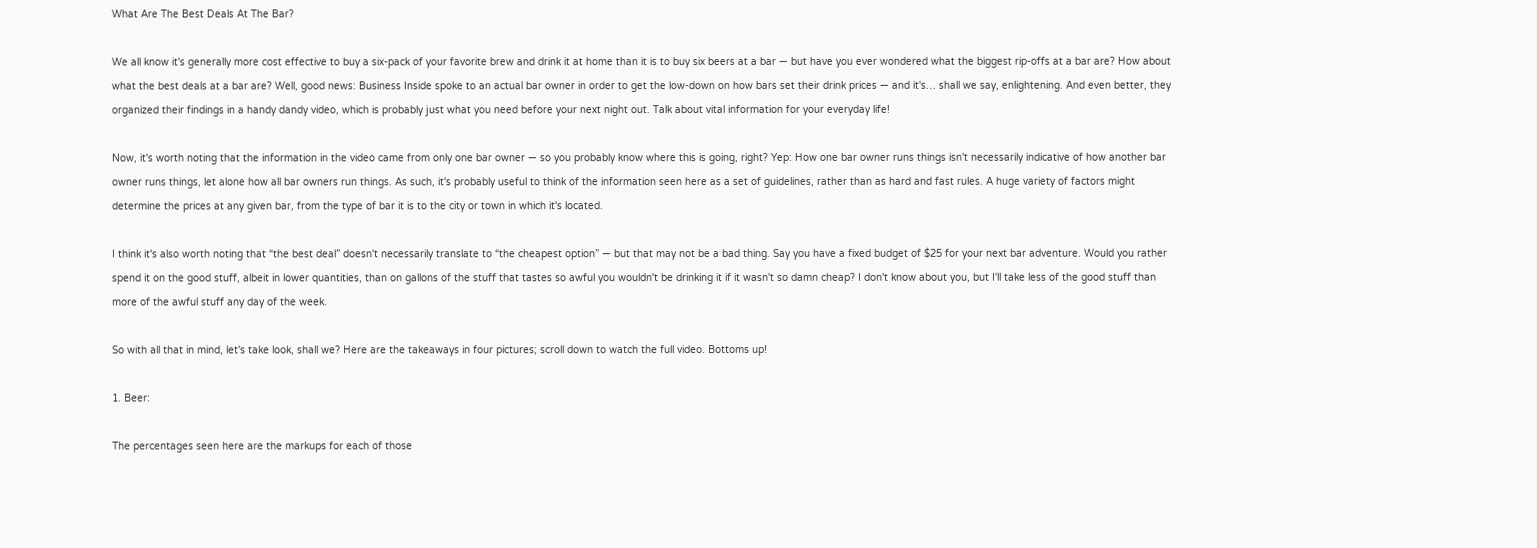What Are The Best Deals At The Bar?

We all know it's generally more cost effective to buy a six-pack of your favorite brew and drink it at home than it is to buy six beers at a bar — but have you ever wondered what the biggest rip-offs at a bar are? How about what the best deals at a bar are? Well, good news: Business Inside spoke to an actual bar owner in order to get the low-down on how bars set their drink prices — and it's… shall we say, enlightening. And even better, they organized their findings in a handy dandy video, which is probably just what you need before your next night out. Talk about vital information for your everyday life!

Now, it's worth noting that the information in the video came from only one bar owner — so you probably know where this is going, right? Yep: How one bar owner runs things isn't necessarily indicative of how another bar owner runs things, let alone how all bar owners run things. As such, it's probably useful to think of the information seen here as a set of guidelines, rather than as hard and fast rules. A huge variety of factors might determine the prices at any given bar, from the type of bar it is to the city or town in which it's located.

I think it's also worth noting that “the best deal” doesn't necessarily translate to “the cheapest option” — but that may not be a bad thing. Say you have a fixed budget of $25 for your next bar adventure. Would you rather spend it on the good stuff, albeit in lower quantities, than on gallons of the stuff that tastes so awful you wouldn't be drinking it if it wasn't so damn cheap? I don't know about you, but I'll take less of the good stuff than more of the awful stuff any day of the week.

So with all that in mind, let's take look, shall we? Here are the takeaways in four pictures; scroll down to watch the full video. Bottoms up!

1. Beer:

The percentages seen here are the markups for each of those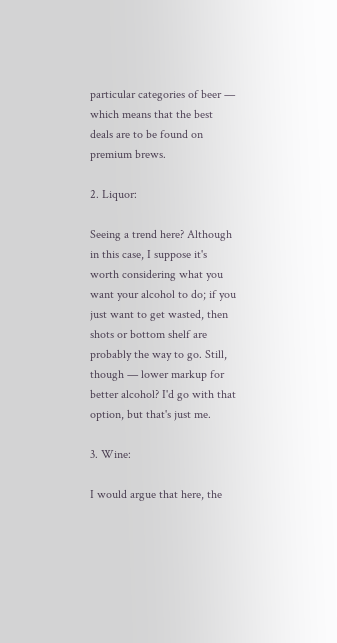particular categories of beer — which means that the best deals are to be found on premium brews.

2. Liquor:

Seeing a trend here? Although in this case, I suppose it's worth considering what you want your alcohol to do; if you just want to get wasted, then shots or bottom shelf are probably the way to go. Still, though — lower markup for better alcohol? I'd go with that option, but that's just me.

3. Wine:

I would argue that here, the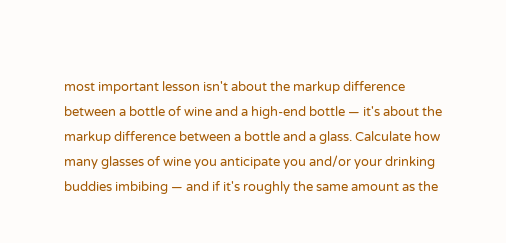most important lesson isn't about the markup difference between a bottle of wine and a high-end bottle — it's about the markup difference between a bottle and a glass. Calculate how many glasses of wine you anticipate you and/or your drinking buddies imbibing — and if it's roughly the same amount as the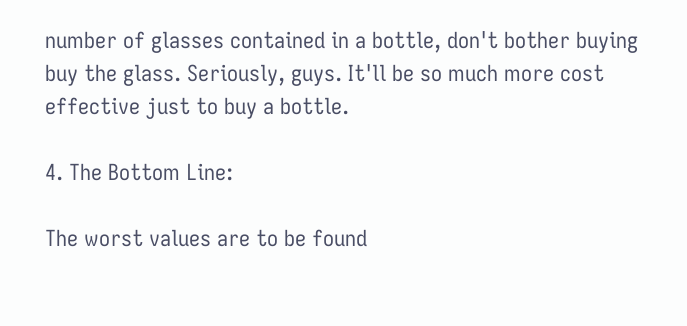number of glasses contained in a bottle, don't bother buying buy the glass. Seriously, guys. It'll be so much more cost effective just to buy a bottle.

4. The Bottom Line:

The worst values are to be found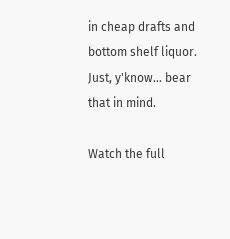in cheap drafts and bottom shelf liquor. Just, y'know… bear that in mind.

Watch the full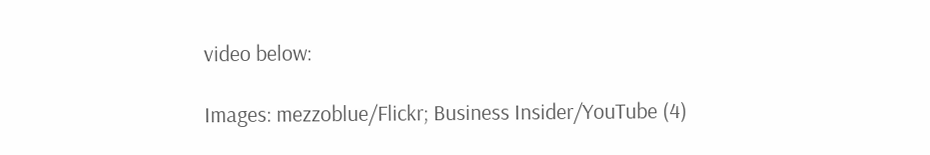video below:

Images: mezzoblue/Flickr; Business Insider/YouTube (4)